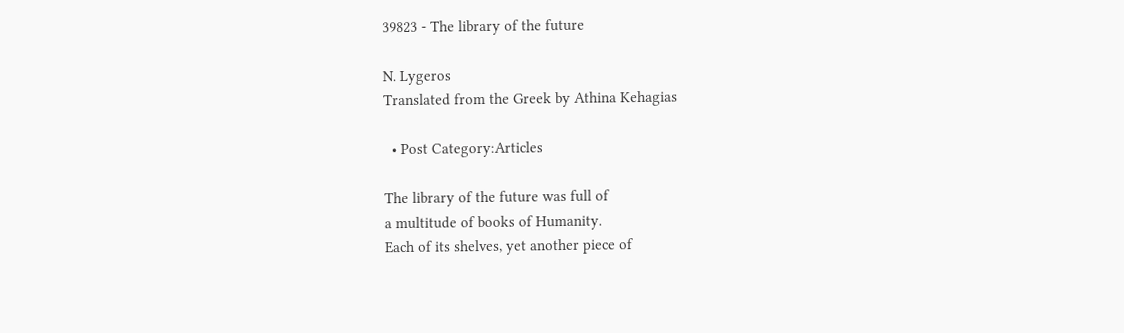39823 - The library of the future

N. Lygeros
Translated from the Greek by Athina Kehagias

  • Post Category:Articles

The library of the future was full of
a multitude of books of Humanity.
Each of its shelves, yet another piece of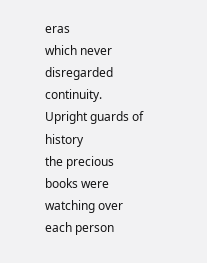eras
which never disregarded continuity.
Upright guards of history
the precious books were watching over
each person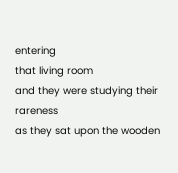entering
that living room
and they were studying their rareness
as they sat upon the wooden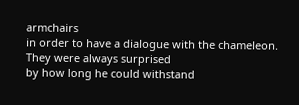armchairs
in order to have a dialogue with the chameleon.
They were always surprised
by how long he could withstand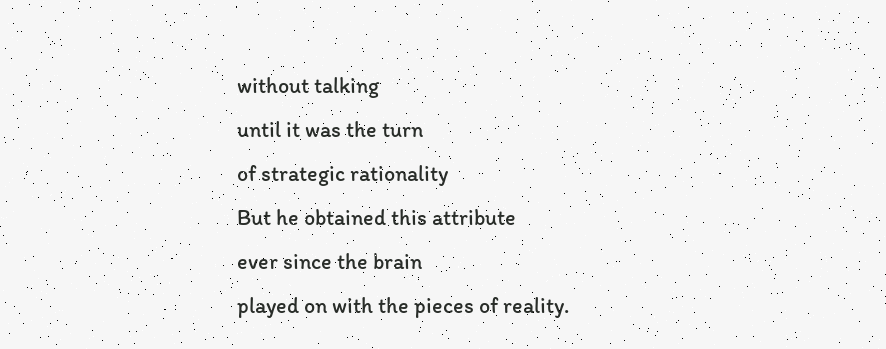without talking
until it was the turn
of strategic rationality
But he obtained this attribute
ever since the brain
played on with the pieces of reality.